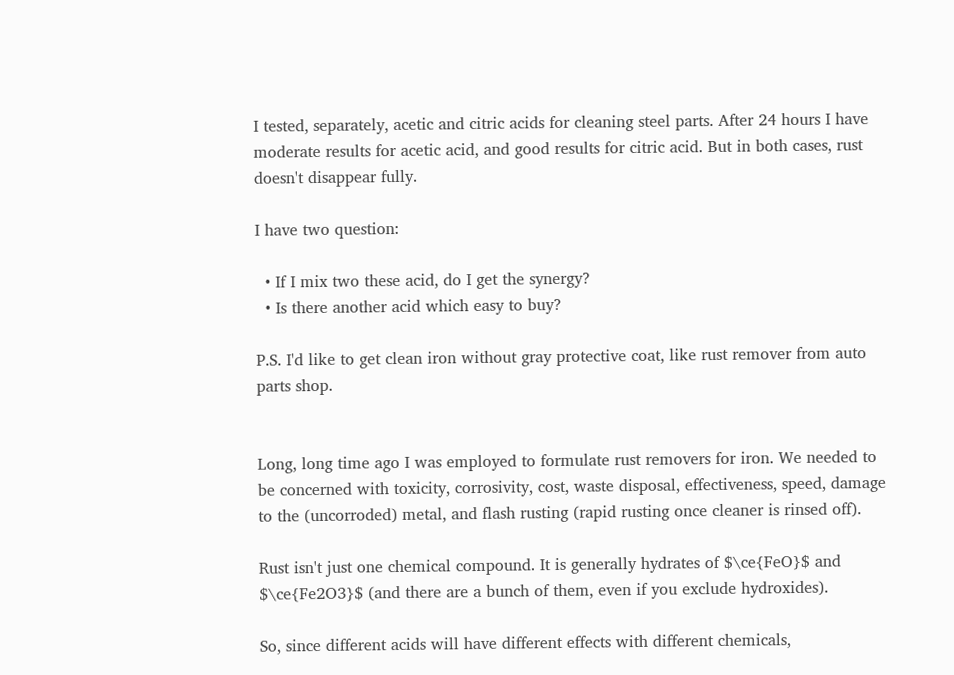I tested, separately, acetic and citric acids for cleaning steel parts. After 24 hours I have moderate results for acetic acid, and good results for citric acid. But in both cases, rust doesn't disappear fully.

I have two question:

  • If I mix two these acid, do I get the synergy?
  • Is there another acid which easy to buy?

P.S. I'd like to get clean iron without gray protective coat, like rust remover from auto parts shop.


Long, long time ago I was employed to formulate rust removers for iron. We needed to be concerned with toxicity, corrosivity, cost, waste disposal, effectiveness, speed, damage to the (uncorroded) metal, and flash rusting (rapid rusting once cleaner is rinsed off).

Rust isn't just one chemical compound. It is generally hydrates of $\ce{FeO}$ and $\ce{Fe2O3}$ (and there are a bunch of them, even if you exclude hydroxides).

So, since different acids will have different effects with different chemicals,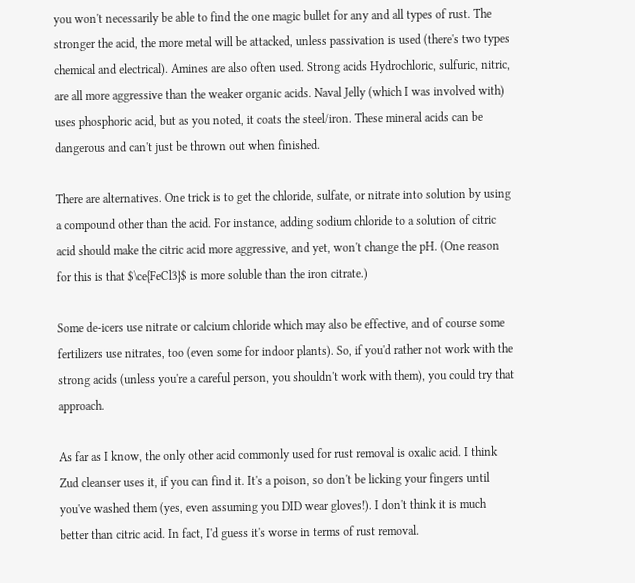you won't necessarily be able to find the one magic bullet for any and all types of rust. The stronger the acid, the more metal will be attacked, unless passivation is used (there's two types chemical and electrical). Amines are also often used. Strong acids Hydrochloric, sulfuric, nitric, are all more aggressive than the weaker organic acids. Naval Jelly (which I was involved with) uses phosphoric acid, but as you noted, it coats the steel/iron. These mineral acids can be dangerous and can't just be thrown out when finished.

There are alternatives. One trick is to get the chloride, sulfate, or nitrate into solution by using a compound other than the acid. For instance, adding sodium chloride to a solution of citric acid should make the citric acid more aggressive, and yet, won't change the pH. (One reason for this is that $\ce{FeCl3}$ is more soluble than the iron citrate.)

Some de-icers use nitrate or calcium chloride which may also be effective, and of course some fertilizers use nitrates, too (even some for indoor plants). So, if you'd rather not work with the strong acids (unless you're a careful person, you shouldn't work with them), you could try that approach.

As far as I know, the only other acid commonly used for rust removal is oxalic acid. I think Zud cleanser uses it, if you can find it. It's a poison, so don't be licking your fingers until you've washed them (yes, even assuming you DID wear gloves!). I don't think it is much better than citric acid. In fact, I'd guess it's worse in terms of rust removal.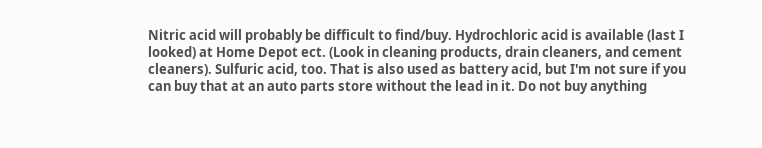Nitric acid will probably be difficult to find/buy. Hydrochloric acid is available (last I looked) at Home Depot ect. (Look in cleaning products, drain cleaners, and cement cleaners). Sulfuric acid, too. That is also used as battery acid, but I'm not sure if you can buy that at an auto parts store without the lead in it. Do not buy anything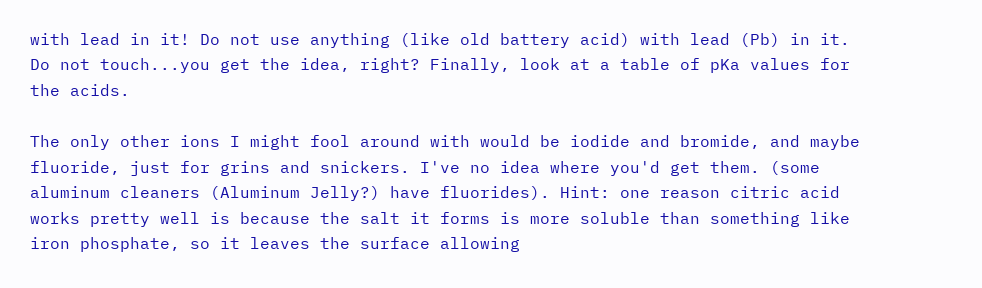with lead in it! Do not use anything (like old battery acid) with lead (Pb) in it. Do not touch...you get the idea, right? Finally, look at a table of pKa values for the acids.

The only other ions I might fool around with would be iodide and bromide, and maybe fluoride, just for grins and snickers. I've no idea where you'd get them. (some aluminum cleaners (Aluminum Jelly?) have fluorides). Hint: one reason citric acid works pretty well is because the salt it forms is more soluble than something like iron phosphate, so it leaves the surface allowing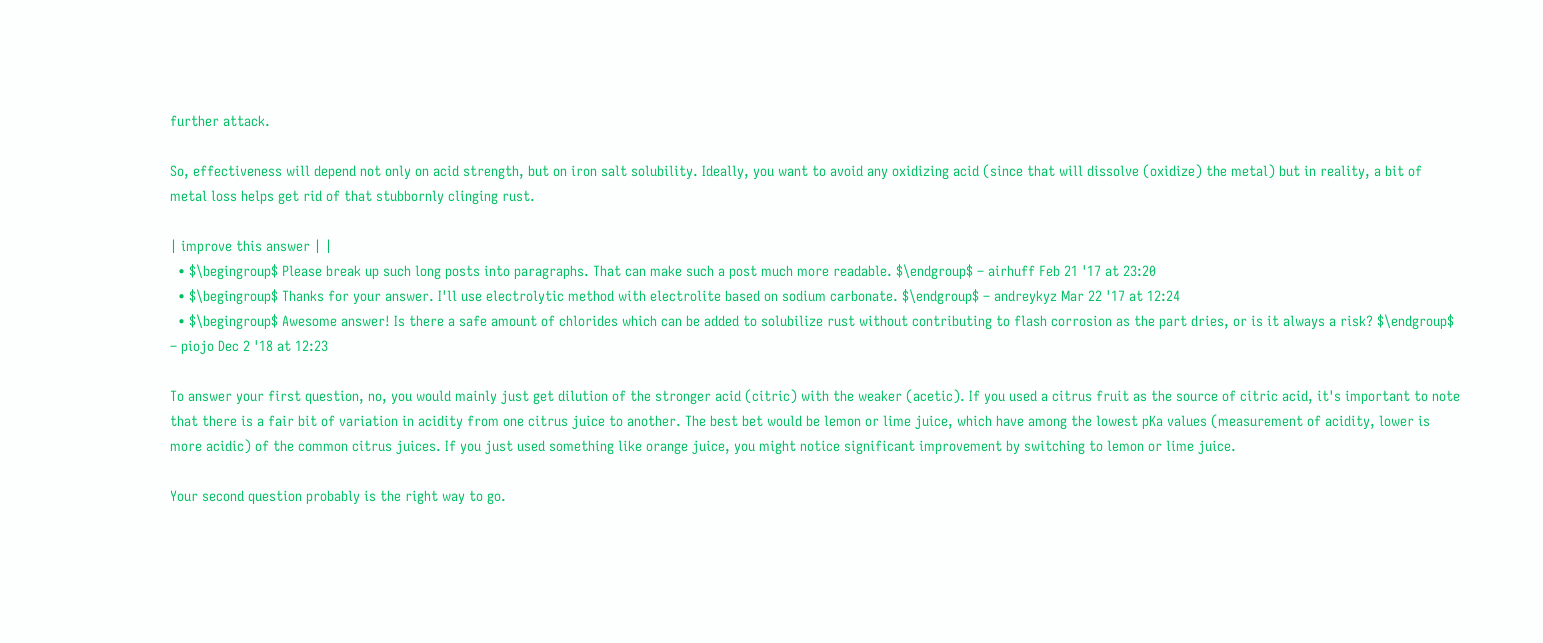further attack.

So, effectiveness will depend not only on acid strength, but on iron salt solubility. Ideally, you want to avoid any oxidizing acid (since that will dissolve (oxidize) the metal) but in reality, a bit of metal loss helps get rid of that stubbornly clinging rust.

| improve this answer | |
  • $\begingroup$ Please break up such long posts into paragraphs. That can make such a post much more readable. $\endgroup$ – airhuff Feb 21 '17 at 23:20
  • $\begingroup$ Thanks for your answer. I'll use electrolytic method with electrolite based on sodium carbonate. $\endgroup$ – andreykyz Mar 22 '17 at 12:24
  • $\begingroup$ Awesome answer! Is there a safe amount of chlorides which can be added to solubilize rust without contributing to flash corrosion as the part dries, or is it always a risk? $\endgroup$ – piojo Dec 2 '18 at 12:23

To answer your first question, no, you would mainly just get dilution of the stronger acid (citric) with the weaker (acetic). If you used a citrus fruit as the source of citric acid, it's important to note that there is a fair bit of variation in acidity from one citrus juice to another. The best bet would be lemon or lime juice, which have among the lowest pKa values (measurement of acidity, lower is more acidic) of the common citrus juices. If you just used something like orange juice, you might notice significant improvement by switching to lemon or lime juice.

Your second question probably is the right way to go.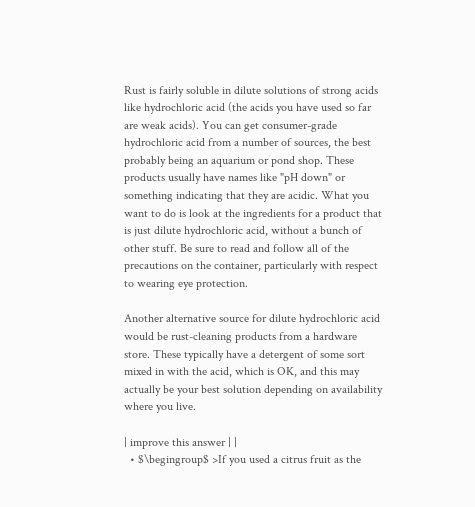Rust is fairly soluble in dilute solutions of strong acids like hydrochloric acid (the acids you have used so far are weak acids). You can get consumer-grade hydrochloric acid from a number of sources, the best probably being an aquarium or pond shop. These products usually have names like "pH down" or something indicating that they are acidic. What you want to do is look at the ingredients for a product that is just dilute hydrochloric acid, without a bunch of other stuff. Be sure to read and follow all of the precautions on the container, particularly with respect to wearing eye protection.

Another alternative source for dilute hydrochloric acid would be rust-cleaning products from a hardware store. These typically have a detergent of some sort mixed in with the acid, which is OK, and this may actually be your best solution depending on availability where you live.

| improve this answer | |
  • $\begingroup$ >If you used a citrus fruit as the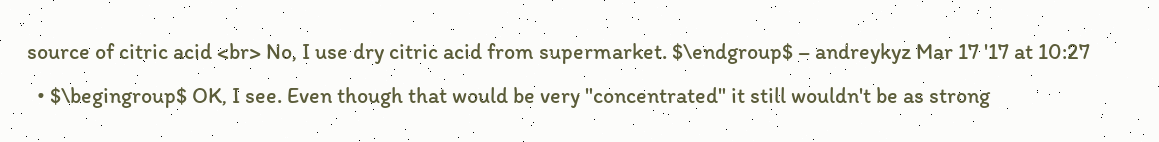source of citric acid <br> No, I use dry citric acid from supermarket. $\endgroup$ – andreykyz Mar 17 '17 at 10:27
  • $\begingroup$ OK, I see. Even though that would be very "concentrated" it still wouldn't be as strong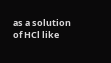as a solution of HCl like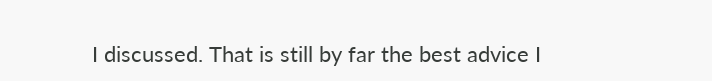I discussed. That is still by far the best advice I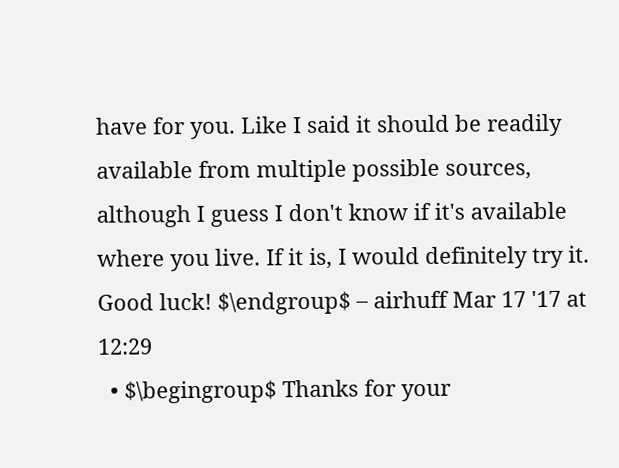have for you. Like I said it should be readily available from multiple possible sources, although I guess I don't know if it's available where you live. If it is, I would definitely try it. Good luck! $\endgroup$ – airhuff Mar 17 '17 at 12:29
  • $\begingroup$ Thanks for your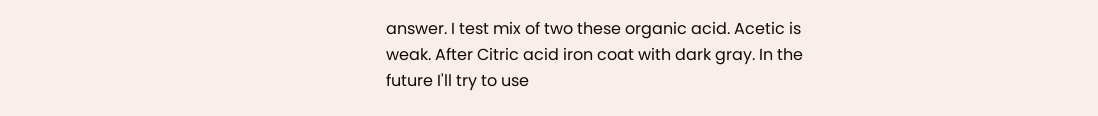answer. I test mix of two these organic acid. Acetic is weak. After Citric acid iron coat with dark gray. In the future I'll try to use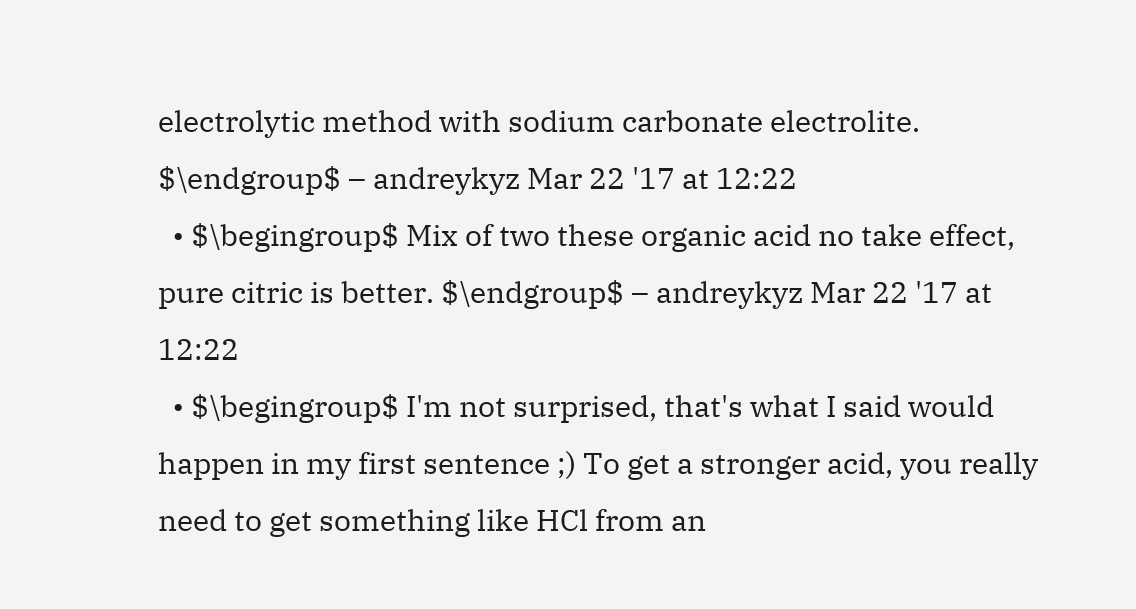electrolytic method with sodium carbonate electrolite. $\endgroup$ – andreykyz Mar 22 '17 at 12:22
  • $\begingroup$ Mix of two these organic acid no take effect, pure citric is better. $\endgroup$ – andreykyz Mar 22 '17 at 12:22
  • $\begingroup$ I'm not surprised, that's what I said would happen in my first sentence ;) To get a stronger acid, you really need to get something like HCl from an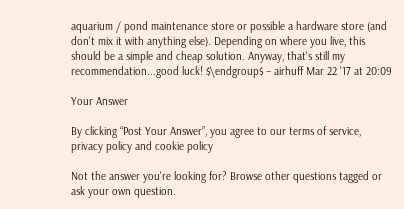aquarium / pond maintenance store or possible a hardware store (and don't mix it with anything else). Depending on where you live, this should be a simple and cheap solution. Anyway, that's still my recommendation...good luck! $\endgroup$ – airhuff Mar 22 '17 at 20:09

Your Answer

By clicking “Post Your Answer”, you agree to our terms of service, privacy policy and cookie policy

Not the answer you're looking for? Browse other questions tagged or ask your own question.